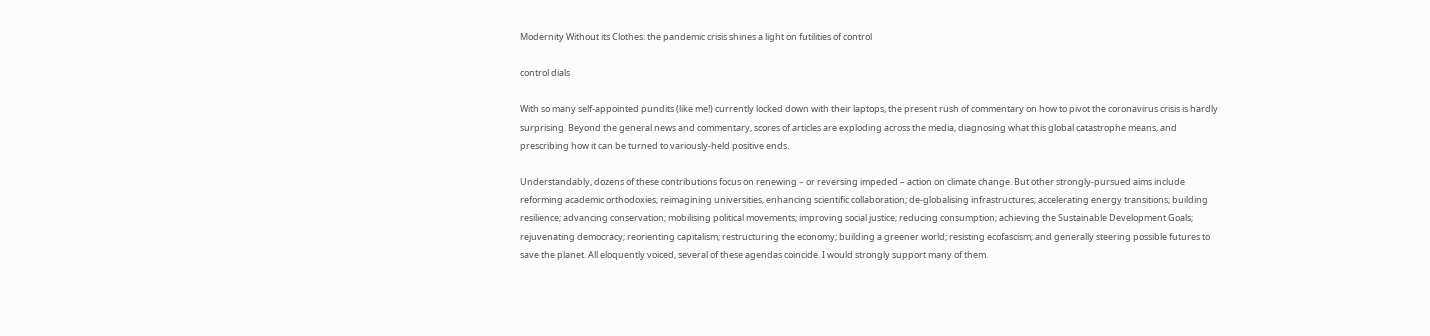Modernity Without its Clothes: the pandemic crisis shines a light on futilities of control

control dials

With so many self-appointed pundits (like me!) currently locked down with their laptops, the present rush of commentary on how to pivot the coronavirus crisis is hardly surprising. Beyond the general news and commentary, scores of articles are exploding across the media, diagnosing what this global catastrophe means, and prescribing how it can be turned to variously-held positive ends.

Understandably, dozens of these contributions focus on renewing – or reversing impeded – action on climate change. But other strongly-pursued aims include reforming academic orthodoxies; reimagining universities, enhancing scientific collaboration; de-globalising infrastructures; accelerating energy transitions; building resilience; advancing conservation; mobilising political movements; improving social justice; reducing consumption; achieving the Sustainable Development Goals; rejuvenating democracy; reorienting capitalism; restructuring the economy; building a greener world; resisting ecofascism; and generally steering possible futures to save the planet. All eloquently voiced, several of these agendas coincide. I would strongly support many of them.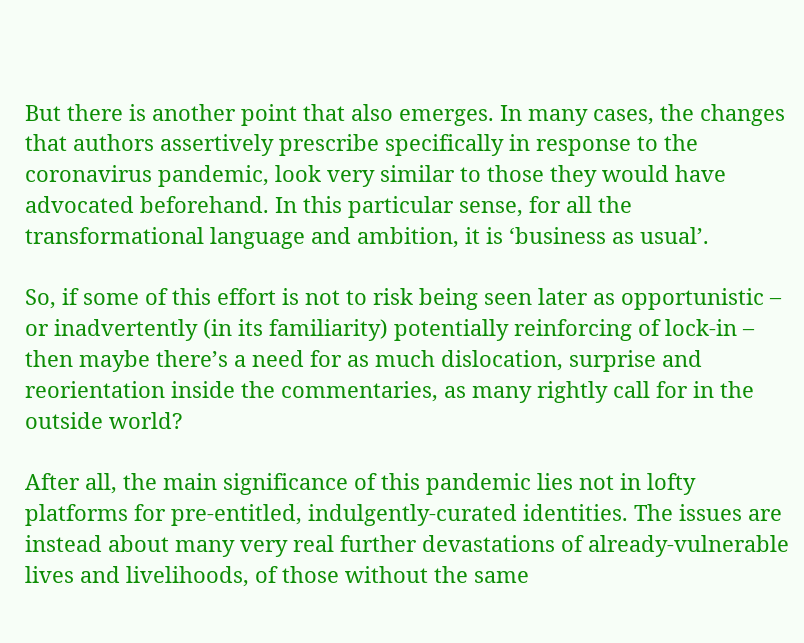But there is another point that also emerges. In many cases, the changes that authors assertively prescribe specifically in response to the coronavirus pandemic, look very similar to those they would have advocated beforehand. In this particular sense, for all the transformational language and ambition, it is ‘business as usual’.

So, if some of this effort is not to risk being seen later as opportunistic – or inadvertently (in its familiarity) potentially reinforcing of lock-in – then maybe there’s a need for as much dislocation, surprise and reorientation inside the commentaries, as many rightly call for in the outside world?

After all, the main significance of this pandemic lies not in lofty platforms for pre-entitled, indulgently-curated identities. The issues are instead about many very real further devastations of already-vulnerable lives and livelihoods, of those without the same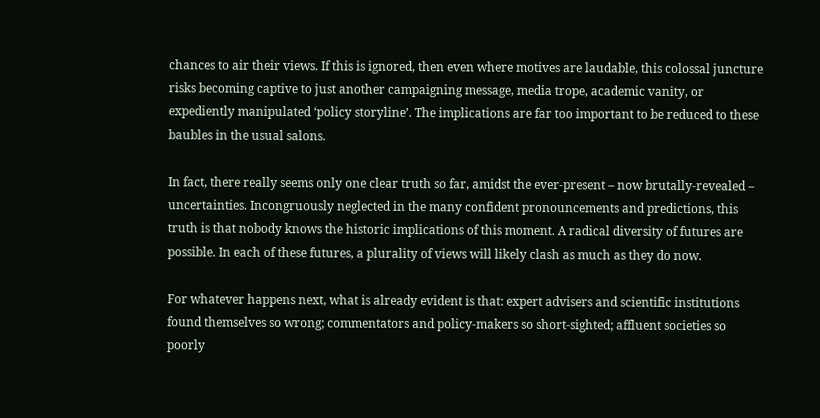chances to air their views. If this is ignored, then even where motives are laudable, this colossal juncture risks becoming captive to just another campaigning message, media trope, academic vanity, or expediently manipulated ‘policy storyline’. The implications are far too important to be reduced to these baubles in the usual salons.

In fact, there really seems only one clear truth so far, amidst the ever-present – now brutally-revealed – uncertainties. Incongruously neglected in the many confident pronouncements and predictions, this truth is that nobody knows the historic implications of this moment. A radical diversity of futures are possible. In each of these futures, a plurality of views will likely clash as much as they do now.

For whatever happens next, what is already evident is that: expert advisers and scientific institutions found themselves so wrong; commentators and policy-makers so short-sighted; affluent societies so poorly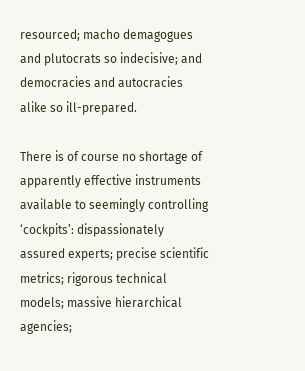resourced; macho demagogues and plutocrats so indecisive; and democracies and autocracies alike so ill-prepared.

There is of course no shortage of apparently effective instruments available to seemingly controlling ‘cockpits’: dispassionately assured experts; precise scientific metrics; rigorous technical models; massive hierarchical agencies;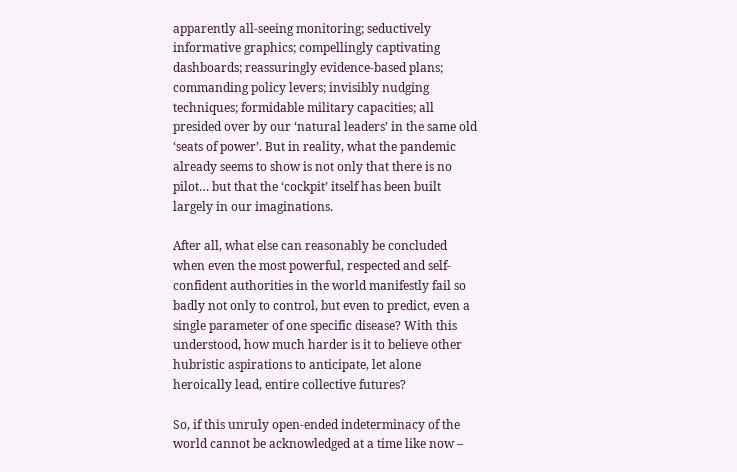apparently all-seeing monitoring; seductively informative graphics; compellingly captivating dashboards; reassuringly evidence-based plans; commanding policy levers; invisibly nudging techniques; formidable military capacities; all presided over by our ‘natural leaders’ in the same old ‘seats of power’. But in reality, what the pandemic already seems to show is not only that there is no pilot… but that the ‘cockpit’ itself has been built largely in our imaginations.

After all, what else can reasonably be concluded when even the most powerful, respected and self-confident authorities in the world manifestly fail so badly not only to control, but even to predict, even a single parameter of one specific disease? With this understood, how much harder is it to believe other hubristic aspirations to anticipate, let alone heroically lead, entire collective futures?

So, if this unruly open-ended indeterminacy of the world cannot be acknowledged at a time like now –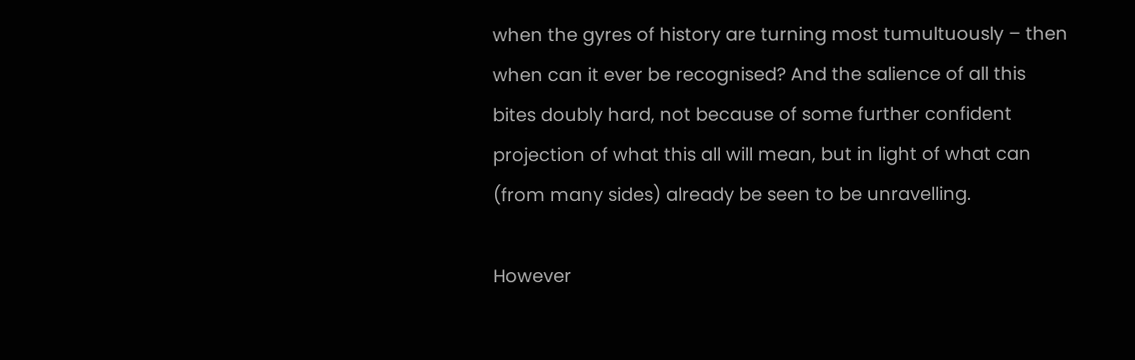when the gyres of history are turning most tumultuously – then when can it ever be recognised? And the salience of all this bites doubly hard, not because of some further confident projection of what this all will mean, but in light of what can (from many sides) already be seen to be unravelling.

However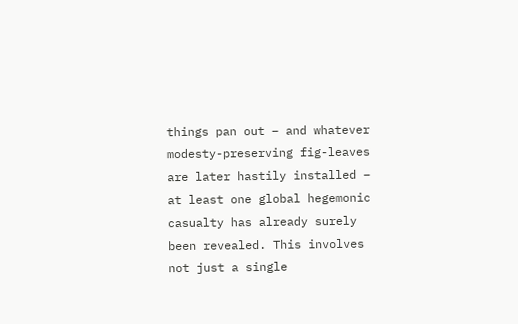things pan out – and whatever modesty-preserving fig-leaves are later hastily installed – at least one global hegemonic casualty has already surely been revealed. This involves not just a single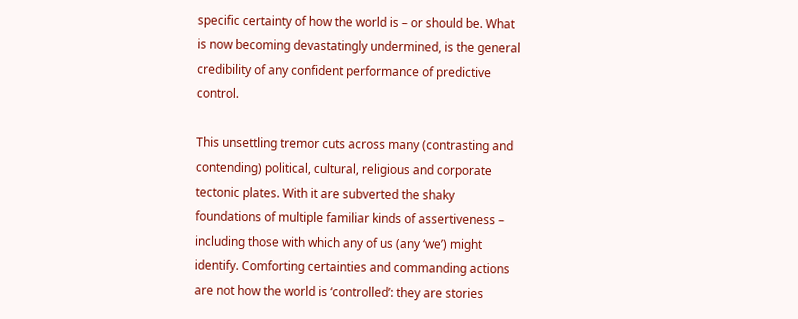specific certainty of how the world is – or should be. What is now becoming devastatingly undermined, is the general credibility of any confident performance of predictive control.

This unsettling tremor cuts across many (contrasting and contending) political, cultural, religious and corporate tectonic plates. With it are subverted the shaky foundations of multiple familiar kinds of assertiveness – including those with which any of us (any ‘we’) might identify. Comforting certainties and commanding actions are not how the world is ‘controlled’: they are stories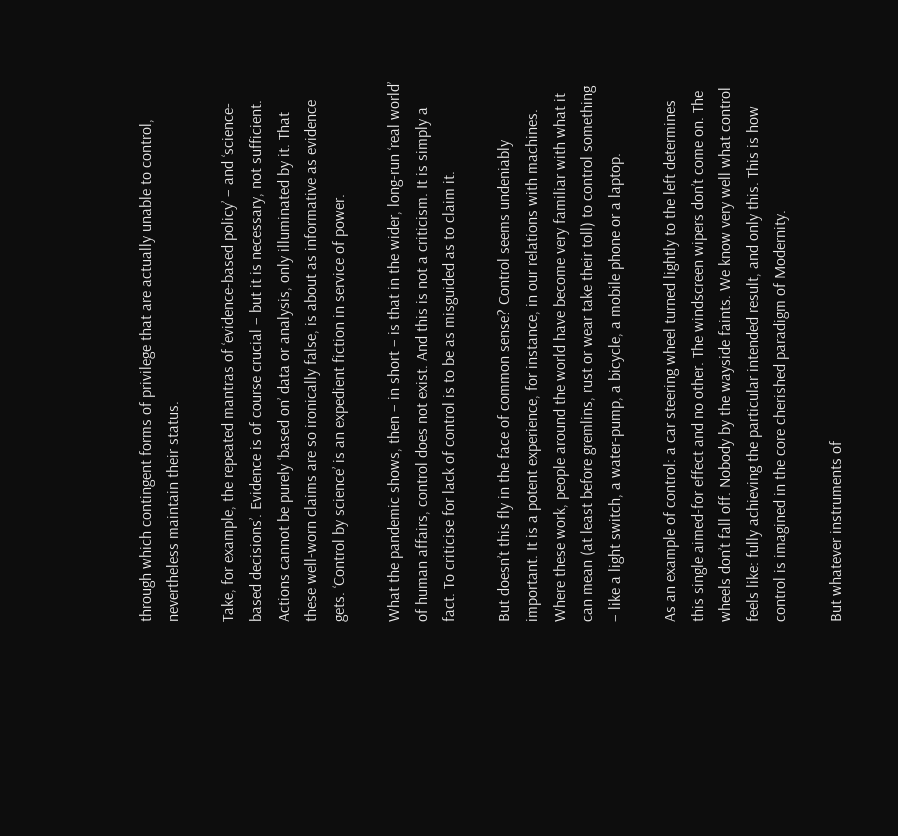through which contingent forms of privilege that are actually unable to control, nevertheless maintain their status.

Take, for example, the repeated mantras of ‘evidence-based policy’ – and ‘science-based decisions’. Evidence is of course crucial – but it is necessary, not sufficient. Actions cannot be purely ‘based on’ data or analysis, only illuminated by it. That these well-worn claims are so ironically false, is about as informative as evidence gets. ‘Control by science’ is an expedient fiction in service of power.

What the pandemic shows, then – in short – is that in the wider, long-run ‘real world’ of human affairs, control does not exist. And this is not a criticism. It is simply a fact. To criticise for lack of control is to be as misguided as to claim it.

But doesn’t this fly in the face of common sense? Control seems undeniably important. It is a potent experience, for instance, in our relations with machines. Where these work, people around the world have become very familiar with what it can mean (at least before gremlins, rust or wear take their toll) to control something – like a light switch, a water-pump, a bicycle, a mobile phone or a laptop.

As an example of control: a car steering wheel turned lightly to the left determines this single aimed-for effect and no other. The windscreen wipers don’t come on. The wheels don’t fall off. Nobody by the wayside faints. We know very well what control feels like: fully achieving the particular intended result, and only this. This is how control is imagined in the core cherished paradigm of Modernity.

But whatever instruments of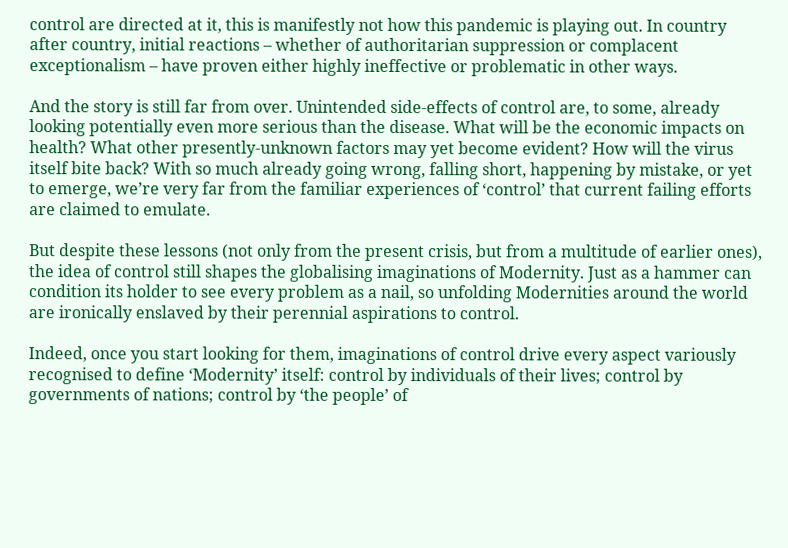control are directed at it, this is manifestly not how this pandemic is playing out. In country after country, initial reactions – whether of authoritarian suppression or complacent exceptionalism – have proven either highly ineffective or problematic in other ways.

And the story is still far from over. Unintended side-effects of control are, to some, already looking potentially even more serious than the disease. What will be the economic impacts on health? What other presently-unknown factors may yet become evident? How will the virus itself bite back? With so much already going wrong, falling short, happening by mistake, or yet to emerge, we’re very far from the familiar experiences of ‘control’ that current failing efforts are claimed to emulate.

But despite these lessons (not only from the present crisis, but from a multitude of earlier ones), the idea of control still shapes the globalising imaginations of Modernity. Just as a hammer can condition its holder to see every problem as a nail, so unfolding Modernities around the world are ironically enslaved by their perennial aspirations to control.

Indeed, once you start looking for them, imaginations of control drive every aspect variously recognised to define ‘Modernity’ itself: control by individuals of their lives; control by governments of nations; control by ‘the people’ of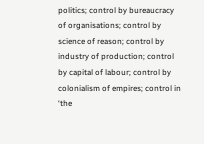politics; control by bureaucracy of organisations; control by science of reason; control by industry of production; control by capital of labour; control by colonialism of empires; control in ‘the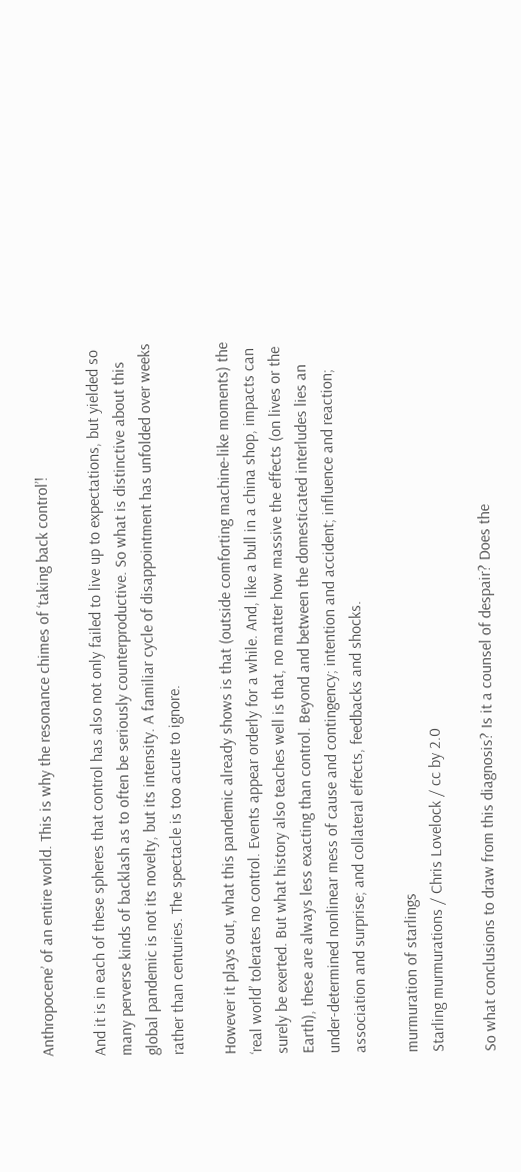Anthropocene’ of an entire world. This is why the resonance chimes of ‘taking back control’!

And it is in each of these spheres that control has also not only failed to live up to expectations, but yielded so many perverse kinds of backlash as to often be seriously counterproductive. So what is distinctive about this global pandemic is not its novelty, but its intensity. A familiar cycle of disappointment has unfolded over weeks rather than centuries. The spectacle is too acute to ignore.

However it plays out, what this pandemic already shows is that (outside comforting machine-like moments) the ‘real world’ tolerates no control. Events appear orderly for a while. And, like a bull in a china shop, impacts can surely be exerted. But what history also teaches well is that, no matter how massive the effects (on lives or the Earth), these are always less exacting than control. Beyond and between the domesticated interludes lies an under-determined nonlinear mess of cause and contingency; intention and accident; influence and reaction; association and surprise; and collateral effects, feedbacks and shocks.

murmuration of starlings
Starling murmurations / Chris Lovelock / cc by 2.0

So what conclusions to draw from this diagnosis? Is it a counsel of despair? Does the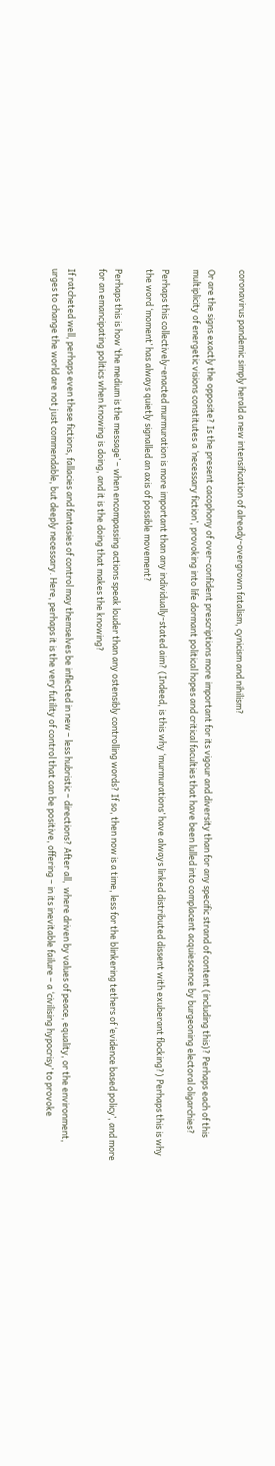coronavirus pandemic simply herald a new intensification of already-overgrown fatalism, cynicism and nihilism?

Or are the signs exactly the opposite? Is the present cacophony of over-confident prescriptions more important for its vigour and diversity than for any specific strand of content (including this)? Perhaps each of this multiplicity of energetic visions constitutes a ‘necessary fiction’, provoking into life dormant political hopes and critical faculties that have been lulled into complacent acquiescence by burgeoning electoral oligarchies?

Perhaps this collectively-enacted murmuration is more important than any individually-stated aim? (Indeed, is this why ‘murmurations’ have always linked distributed dissent with exuberant flocking?) Perhaps this is why the word ‘moment’ has always quietly signalled an axis of possible movement?

Perhaps this is how ‘the medium is the message’ – when encompassing actions speak louder than any ostensibly controlling words? If so, then now is a time, less for the blinkering tethers of ‘evidence based policy’, and more for an emancipating politics when knowing is doing, and it is the doing that makes the knowing?

If ratcheted well, perhaps even these fictions, fallacies and fantasies of control may themselves be inflected in new – less hubristic – directions? After all,  where driven by values of peace, equality, or the environment, urges to change the world are not just commendable, but deeply necessary. Here, perhaps it is the very futility of control that can be positive, offering – in its inevitable failure – a ‘civilising hypocrisy’ to provoke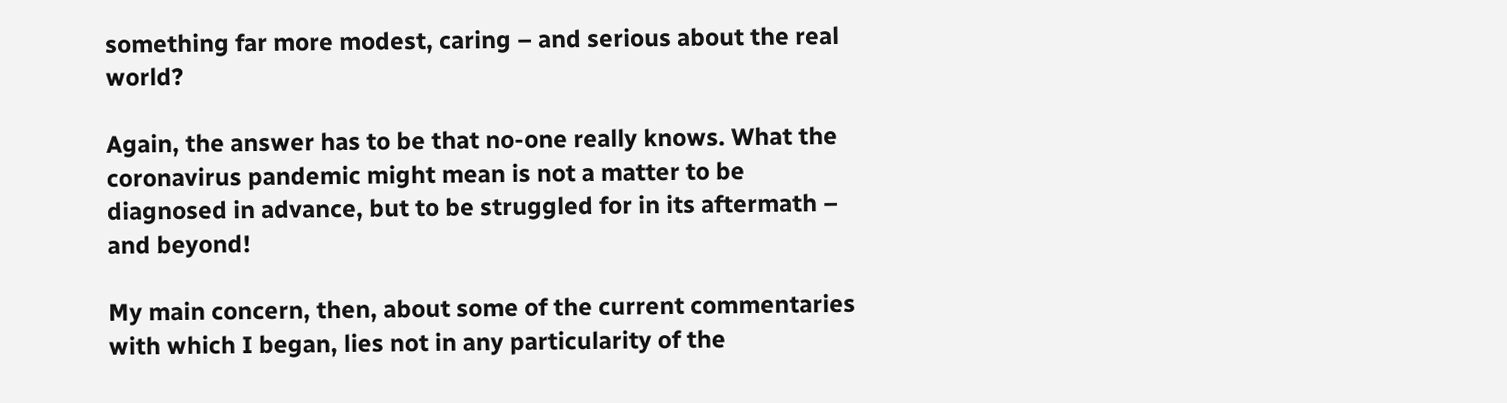something far more modest, caring – and serious about the real world?

Again, the answer has to be that no-one really knows. What the coronavirus pandemic might mean is not a matter to be diagnosed in advance, but to be struggled for in its aftermath – and beyond!

My main concern, then, about some of the current commentaries with which I began, lies not in any particularity of the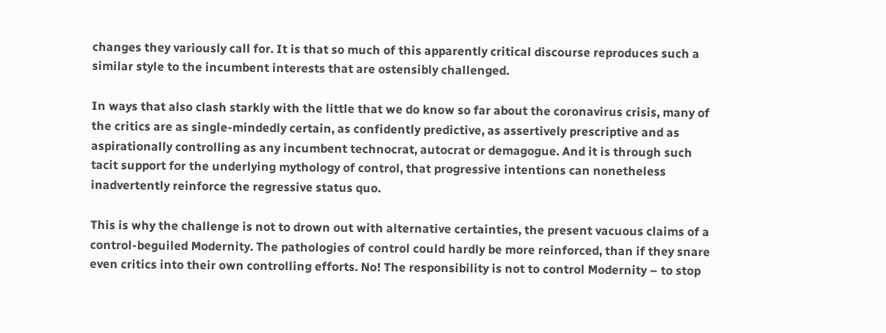changes they variously call for. It is that so much of this apparently critical discourse reproduces such a similar style to the incumbent interests that are ostensibly challenged.

In ways that also clash starkly with the little that we do know so far about the coronavirus crisis, many of the critics are as single-mindedly certain, as confidently predictive, as assertively prescriptive and as aspirationally controlling as any incumbent technocrat, autocrat or demagogue. And it is through such tacit support for the underlying mythology of control, that progressive intentions can nonetheless inadvertently reinforce the regressive status quo.

This is why the challenge is not to drown out with alternative certainties, the present vacuous claims of a control-beguiled Modernity. The pathologies of control could hardly be more reinforced, than if they snare even critics into their own controlling efforts. No! The responsibility is not to control Modernity – to stop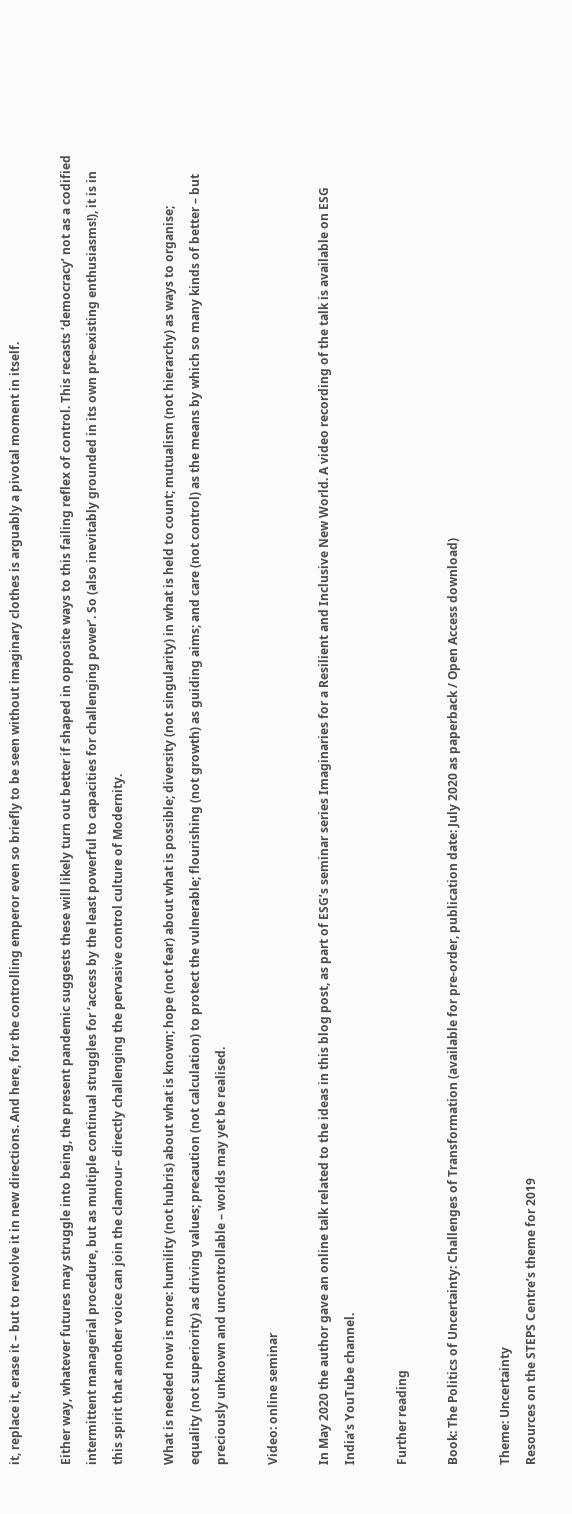it, replace it, erase it – but to revolve it in new directions. And here, for the controlling emperor even so briefly to be seen without imaginary clothes is arguably a pivotal moment in itself.

Either way, whatever futures may struggle into being, the present pandemic suggests these will likely turn out better if shaped in opposite ways to this failing reflex of control. This recasts ‘democracy’ not as a codified intermittent managerial procedure, but as multiple continual struggles for ‘access by the least powerful to capacities for challenging power’. So (also inevitably grounded in its own pre-existing enthusiasms!), it is in this spirit that another voice can join the clamour– directly challenging the pervasive control culture of Modernity.

What is needed now is more: humility (not hubris) about what is known; hope (not fear) about what is possible; diversity (not singularity) in what is held to count; mutualism (not hierarchy) as ways to organise; equality (not superiority) as driving values; precaution (not calculation) to protect the vulnerable; flourishing (not growth) as guiding aims; and care (not control) as the means by which so many kinds of better – but preciously unknown and uncontrollable – worlds may yet be realised.

Video: online seminar

In May 2020 the author gave an online talk related to the ideas in this blog post, as part of ESG’s seminar series Imaginaries for a Resilient and Inclusive New World. A video recording of the talk is available on ESG India’s YouTube channel.

Further reading

Book: The Politics of Uncertainty: Challenges of Transformation (available for pre-order, publication date: July 2020 as paperback / Open Access download)

Theme: Uncertainty
Resources on the STEPS Centre’s theme for 2019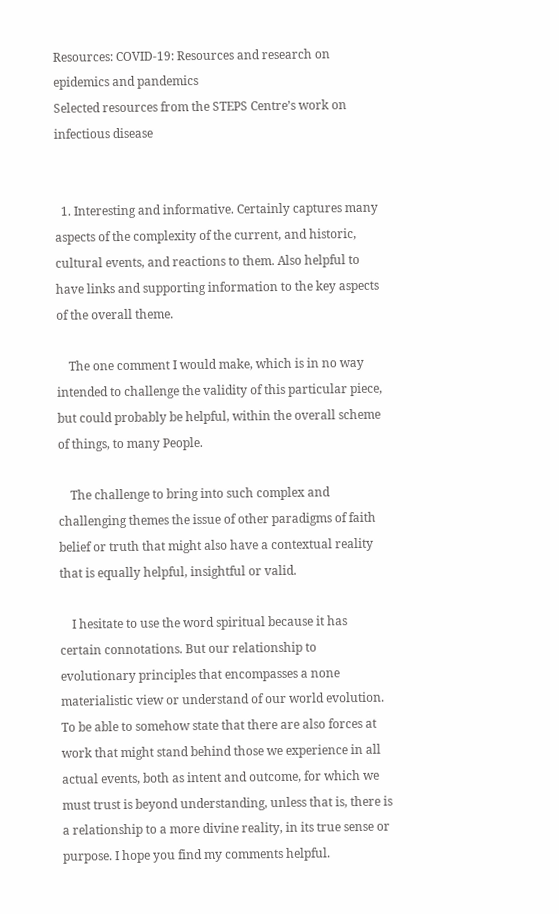Resources: COVID-19: Resources and research on epidemics and pandemics
Selected resources from the STEPS Centre’s work on infectious disease


  1. Interesting and informative. Certainly captures many aspects of the complexity of the current, and historic, cultural events, and reactions to them. Also helpful to have links and supporting information to the key aspects of the overall theme.

    The one comment I would make, which is in no way intended to challenge the validity of this particular piece, but could probably be helpful, within the overall scheme of things, to many People.

    The challenge to bring into such complex and challenging themes the issue of other paradigms of faith belief or truth that might also have a contextual reality that is equally helpful, insightful or valid.

    I hesitate to use the word spiritual because it has certain connotations. But our relationship to evolutionary principles that encompasses a none materialistic view or understand of our world evolution. To be able to somehow state that there are also forces at work that might stand behind those we experience in all actual events, both as intent and outcome, for which we must trust is beyond understanding, unless that is, there is a relationship to a more divine reality, in its true sense or purpose. I hope you find my comments helpful.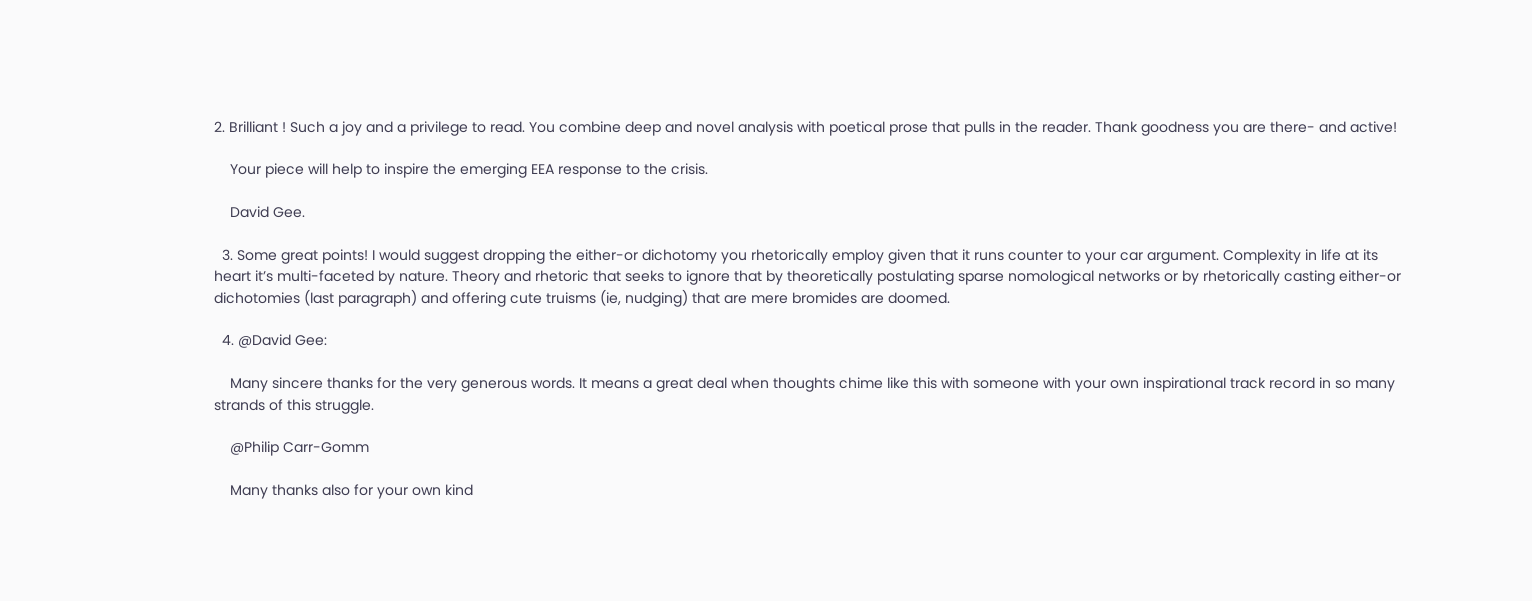2. Brilliant ! Such a joy and a privilege to read. You combine deep and novel analysis with poetical prose that pulls in the reader. Thank goodness you are there- and active!

    Your piece will help to inspire the emerging EEA response to the crisis.

    David Gee.

  3. Some great points! I would suggest dropping the either-or dichotomy you rhetorically employ given that it runs counter to your car argument. Complexity in life at its heart it’s multi-faceted by nature. Theory and rhetoric that seeks to ignore that by theoretically postulating sparse nomological networks or by rhetorically casting either-or dichotomies (last paragraph) and offering cute truisms (ie, nudging) that are mere bromides are doomed.

  4. @David Gee:

    Many sincere thanks for the very generous words. It means a great deal when thoughts chime like this with someone with your own inspirational track record in so many strands of this struggle.

    @Philip Carr-Gomm

    Many thanks also for your own kind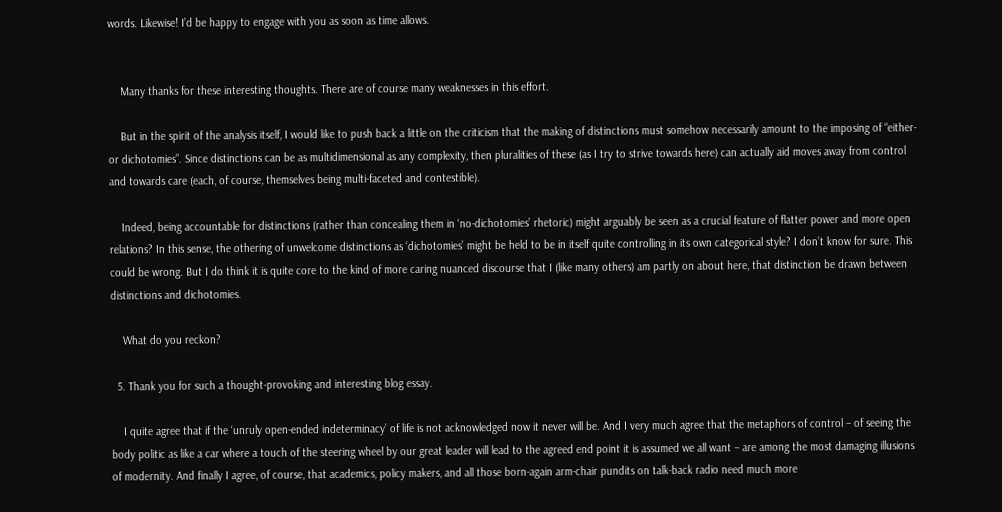words. Likewise! I’d be happy to engage with you as soon as time allows.


    Many thanks for these interesting thoughts. There are of course many weaknesses in this effort.

    But in the spirit of the analysis itself, I would like to push back a little on the criticism that the making of distinctions must somehow necessarily amount to the imposing of “either-or dichotomies”. Since distinctions can be as multidimensional as any complexity, then pluralities of these (as I try to strive towards here) can actually aid moves away from control and towards care (each, of course, themselves being multi-faceted and contestible).

    Indeed, being accountable for distinctions (rather than concealing them in ‘no-dichotomies’ rhetoric) might arguably be seen as a crucial feature of flatter power and more open relations? In this sense, the othering of unwelcome distinctions as ‘dichotomies’ might be held to be in itself quite controlling in its own categorical style? I don’t know for sure. This could be wrong. But I do think it is quite core to the kind of more caring nuanced discourse that I (like many others) am partly on about here, that distinction be drawn between distinctions and dichotomies.

    What do you reckon?

  5. Thank you for such a thought-provoking and interesting blog essay.

    I quite agree that if the ‘unruly open-ended indeterminacy’ of life is not acknowledged now it never will be. And I very much agree that the metaphors of control – of seeing the body politic as like a car where a touch of the steering wheel by our great leader will lead to the agreed end point it is assumed we all want – are among the most damaging illusions of modernity. And finally I agree, of course, that academics, policy makers, and all those born-again arm-chair pundits on talk-back radio need much more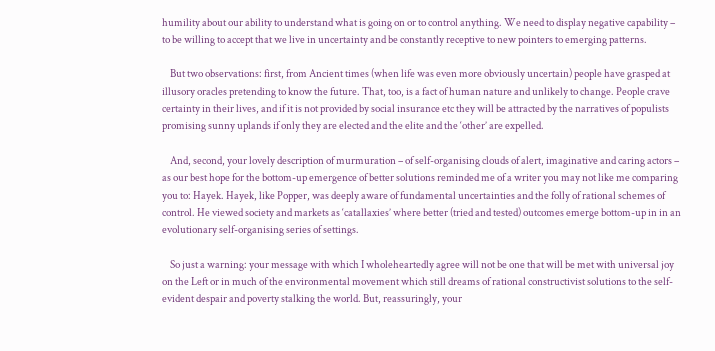humility about our ability to understand what is going on or to control anything. We need to display negative capability – to be willing to accept that we live in uncertainty and be constantly receptive to new pointers to emerging patterns.

    But two observations: first, from Ancient times (when life was even more obviously uncertain) people have grasped at illusory oracles pretending to know the future. That, too, is a fact of human nature and unlikely to change. People crave certainty in their lives, and if it is not provided by social insurance etc they will be attracted by the narratives of populists promising sunny uplands if only they are elected and the elite and the ‘other’ are expelled.

    And, second, your lovely description of murmuration – of self-organising clouds of alert, imaginative and caring actors – as our best hope for the bottom-up emergence of better solutions reminded me of a writer you may not like me comparing you to: Hayek. Hayek, like Popper, was deeply aware of fundamental uncertainties and the folly of rational schemes of control. He viewed society and markets as ‘catallaxies’ where better (tried and tested) outcomes emerge bottom-up in in an evolutionary self-organising series of settings.

    So just a warning: your message with which I wholeheartedly agree will not be one that will be met with universal joy on the Left or in much of the environmental movement which still dreams of rational constructivist solutions to the self-evident despair and poverty stalking the world. But, reassuringly, your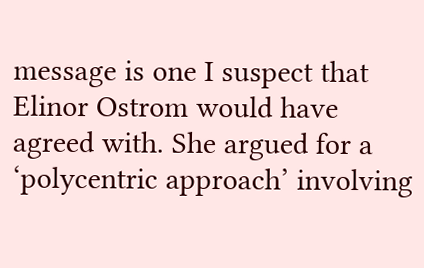message is one I suspect that Elinor Ostrom would have agreed with. She argued for a ‘polycentric approach’ involving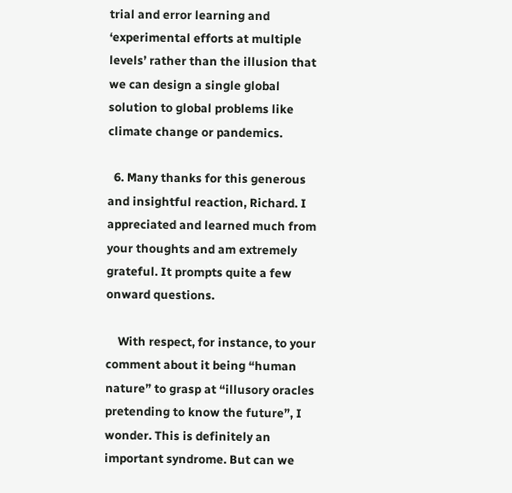trial and error learning and ‘experimental efforts at multiple levels’ rather than the illusion that we can design a single global solution to global problems like climate change or pandemics.

  6. Many thanks for this generous and insightful reaction, Richard. I appreciated and learned much from your thoughts and am extremely grateful. It prompts quite a few onward questions.

    With respect, for instance, to your comment about it being “human nature” to grasp at “illusory oracles pretending to know the future”, I wonder. This is definitely an important syndrome. But can we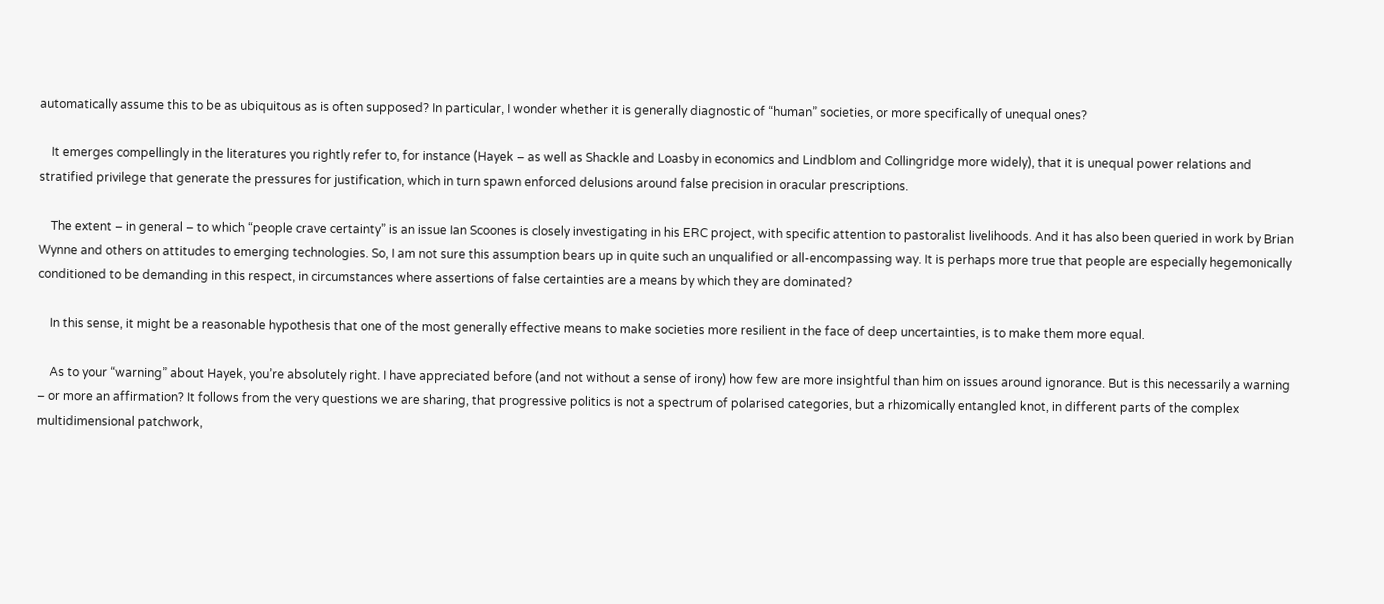automatically assume this to be as ubiquitous as is often supposed? In particular, I wonder whether it is generally diagnostic of “human” societies, or more specifically of unequal ones?

    It emerges compellingly in the literatures you rightly refer to, for instance (Hayek – as well as Shackle and Loasby in economics and Lindblom and Collingridge more widely), that it is unequal power relations and stratified privilege that generate the pressures for justification, which in turn spawn enforced delusions around false precision in oracular prescriptions.

    The extent – in general – to which “people crave certainty” is an issue Ian Scoones is closely investigating in his ERC project, with specific attention to pastoralist livelihoods. And it has also been queried in work by Brian Wynne and others on attitudes to emerging technologies. So, I am not sure this assumption bears up in quite such an unqualified or all-encompassing way. It is perhaps more true that people are especially hegemonically conditioned to be demanding in this respect, in circumstances where assertions of false certainties are a means by which they are dominated?

    In this sense, it might be a reasonable hypothesis that one of the most generally effective means to make societies more resilient in the face of deep uncertainties, is to make them more equal.

    As to your “warning” about Hayek, you’re absolutely right. I have appreciated before (and not without a sense of irony) how few are more insightful than him on issues around ignorance. But is this necessarily a warning – or more an affirmation? It follows from the very questions we are sharing, that progressive politics is not a spectrum of polarised categories, but a rhizomically entangled knot, in different parts of the complex multidimensional patchwork,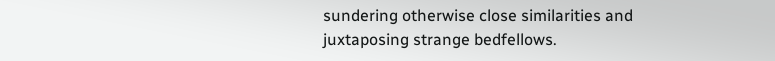sundering otherwise close similarities and juxtaposing strange bedfellows.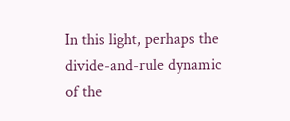In this light, perhaps the divide-and-rule dynamic of the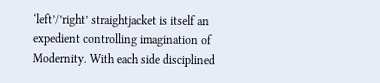‘left’/’right’ straightjacket is itself an expedient controlling imagination of Modernity. With each side disciplined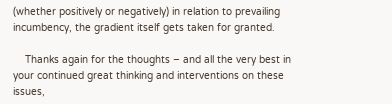(whether positively or negatively) in relation to prevailing incumbency, the gradient itself gets taken for granted.

    Thanks again for the thoughts – and all the very best in your continued great thinking and interventions on these issues,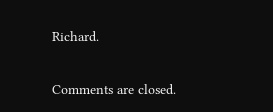Richard.

Comments are closed.